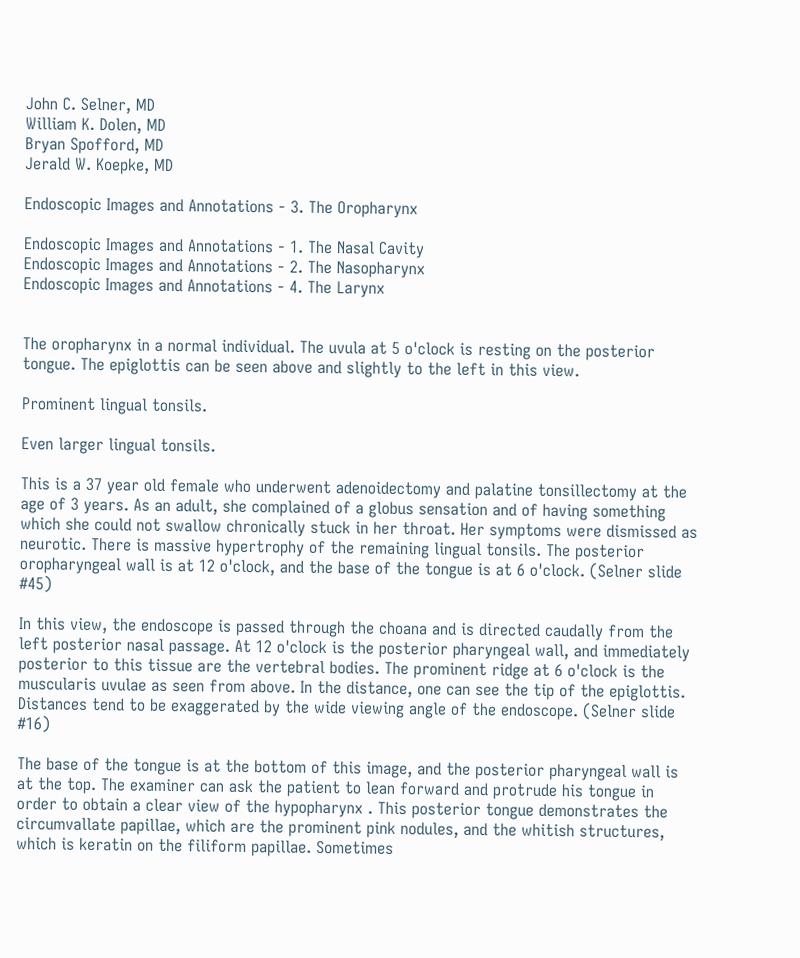John C. Selner, MD
William K. Dolen, MD
Bryan Spofford, MD
Jerald W. Koepke, MD

Endoscopic Images and Annotations - 3. The Oropharynx

Endoscopic Images and Annotations - 1. The Nasal Cavity
Endoscopic Images and Annotations - 2. The Nasopharynx
Endoscopic Images and Annotations - 4. The Larynx


The oropharynx in a normal individual. The uvula at 5 o'clock is resting on the posterior tongue. The epiglottis can be seen above and slightly to the left in this view.

Prominent lingual tonsils.

Even larger lingual tonsils.

This is a 37 year old female who underwent adenoidectomy and palatine tonsillectomy at the age of 3 years. As an adult, she complained of a globus sensation and of having something which she could not swallow chronically stuck in her throat. Her symptoms were dismissed as neurotic. There is massive hypertrophy of the remaining lingual tonsils. The posterior oropharyngeal wall is at 12 o'clock, and the base of the tongue is at 6 o'clock. (Selner slide #45)

In this view, the endoscope is passed through the choana and is directed caudally from the left posterior nasal passage. At 12 o'clock is the posterior pharyngeal wall, and immediately posterior to this tissue are the vertebral bodies. The prominent ridge at 6 o'clock is the muscularis uvulae as seen from above. In the distance, one can see the tip of the epiglottis. Distances tend to be exaggerated by the wide viewing angle of the endoscope. (Selner slide #16)

The base of the tongue is at the bottom of this image, and the posterior pharyngeal wall is at the top. The examiner can ask the patient to lean forward and protrude his tongue in order to obtain a clear view of the hypopharynx . This posterior tongue demonstrates the circumvallate papillae, which are the prominent pink nodules, and the whitish structures, which is keratin on the filiform papillae. Sometimes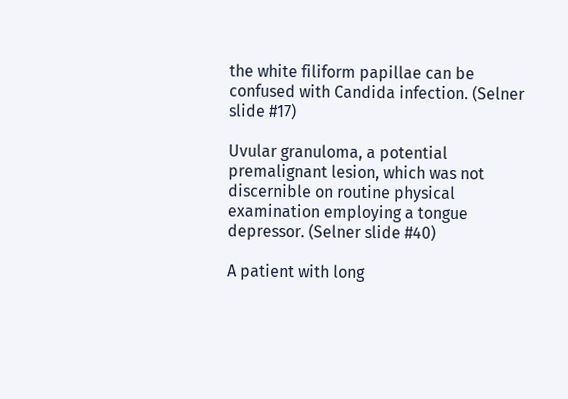the white filiform papillae can be confused with Candida infection. (Selner slide #17)

Uvular granuloma, a potential premalignant lesion, which was not discernible on routine physical examination employing a tongue depressor. (Selner slide #40)

A patient with long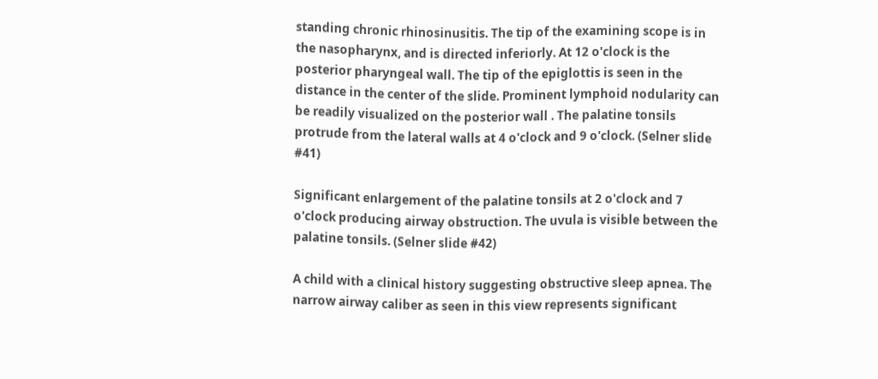standing chronic rhinosinusitis. The tip of the examining scope is in the nasopharynx, and is directed inferiorly. At 12 o'clock is the posterior pharyngeal wall. The tip of the epiglottis is seen in the distance in the center of the slide. Prominent lymphoid nodularity can be readily visualized on the posterior wall . The palatine tonsils protrude from the lateral walls at 4 o'clock and 9 o'clock. (Selner slide #41)

Significant enlargement of the palatine tonsils at 2 o'clock and 7 o'clock producing airway obstruction. The uvula is visible between the palatine tonsils. (Selner slide #42)

A child with a clinical history suggesting obstructive sleep apnea. The narrow airway caliber as seen in this view represents significant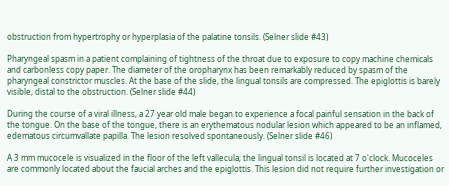obstruction from hypertrophy or hyperplasia of the palatine tonsils. (Selner slide #43)

Pharyngeal spasm in a patient complaining of tightness of the throat due to exposure to copy machine chemicals and carbonless copy paper. The diameter of the oropharynx has been remarkably reduced by spasm of the pharyngeal constrictor muscles. At the base of the slide, the lingual tonsils are compressed. The epiglottis is barely visible, distal to the obstruction. (Selner slide #44)

During the course of a viral illness, a 27 year old male began to experience a focal painful sensation in the back of the tongue. On the base of the tongue, there is an erythematous nodular lesion which appeared to be an inflamed, edematous circumvallate papilla. The lesion resolved spontaneously. (Selner slide #46)

A 3 mm mucocele is visualized in the floor of the left vallecula; the lingual tonsil is located at 7 o'clock. Mucoceles are commonly located about the faucial arches and the epiglottis. This lesion did not require further investigation or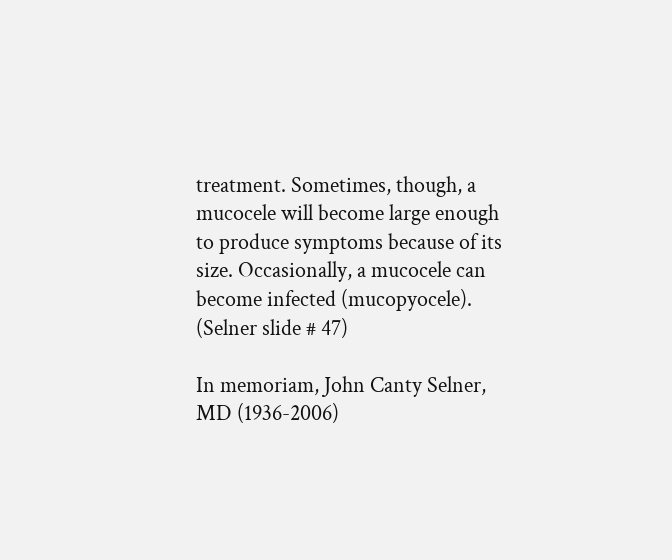treatment. Sometimes, though, a mucocele will become large enough to produce symptoms because of its size. Occasionally, a mucocele can become infected (mucopyocele). (Selner slide # 47)

In memoriam, John Canty Selner, MD (1936-2006)